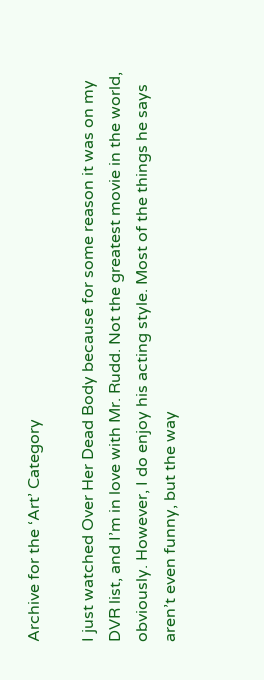Archive for the ‘Art’ Category

I just watched Over Her Dead Body because for some reason it was on my DVR list, and I’m in love with Mr. Rudd. Not the greatest movie in the world, obviously. However, I do enjoy his acting style. Most of the things he says aren’t even funny, but the way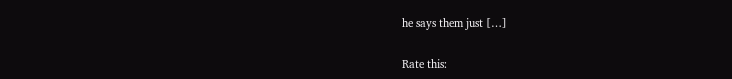he says them just […]

Rate this: